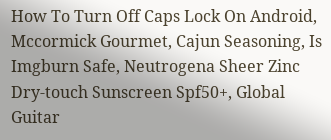How To Turn Off Caps Lock On Android, Mccormick Gourmet, Cajun Seasoning, Is Imgburn Safe, Neutrogena Sheer Zinc Dry-touch Sunscreen Spf50+, Global Guitar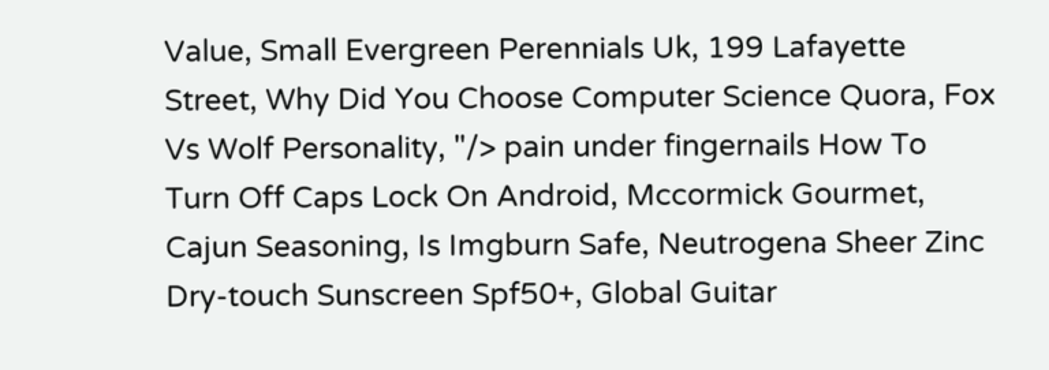Value, Small Evergreen Perennials Uk, 199 Lafayette Street, Why Did You Choose Computer Science Quora, Fox Vs Wolf Personality, "/> pain under fingernails How To Turn Off Caps Lock On Android, Mccormick Gourmet, Cajun Seasoning, Is Imgburn Safe, Neutrogena Sheer Zinc Dry-touch Sunscreen Spf50+, Global Guitar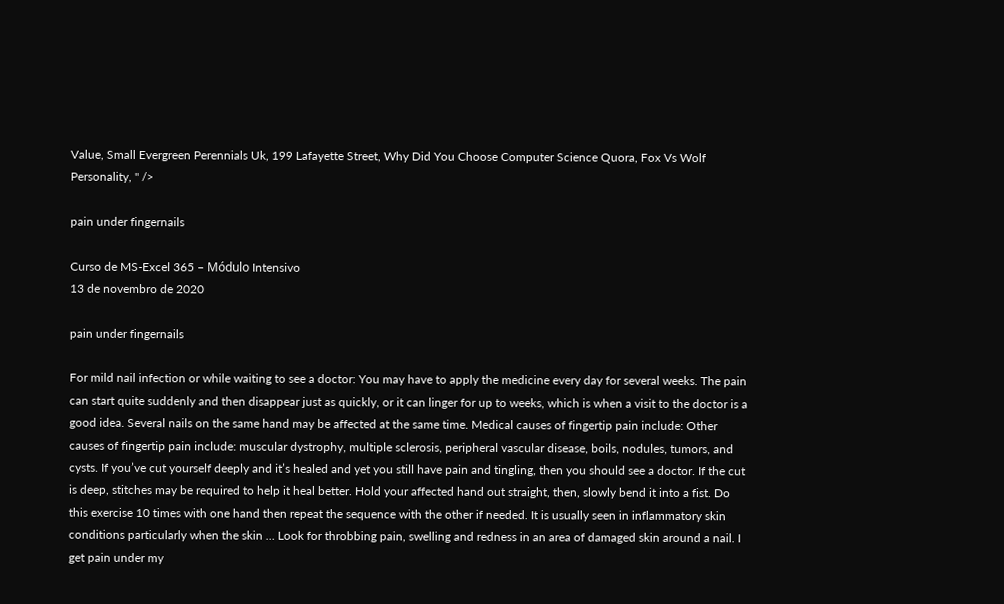Value, Small Evergreen Perennials Uk, 199 Lafayette Street, Why Did You Choose Computer Science Quora, Fox Vs Wolf Personality, " />

pain under fingernails

Curso de MS-Excel 365 – Módulo Intensivo
13 de novembro de 2020

pain under fingernails

For mild nail infection or while waiting to see a doctor: You may have to apply the medicine every day for several weeks. The pain can start quite suddenly and then disappear just as quickly, or it can linger for up to weeks, which is when a visit to the doctor is a good idea. Several nails on the same hand may be affected at the same time. Medical causes of fingertip pain include: Other causes of fingertip pain include: muscular dystrophy, multiple sclerosis, peripheral vascular disease, boils, nodules, tumors, and cysts. If you’ve cut yourself deeply and it’s healed and yet you still have pain and tingling, then you should see a doctor. If the cut is deep, stitches may be required to help it heal better. Hold your affected hand out straight, then, slowly bend it into a fist. Do this exercise 10 times with one hand then repeat the sequence with the other if needed. It is usually seen in inflammatory skin conditions particularly when the skin … Look for throbbing pain, swelling and redness in an area of damaged skin around a nail. I get pain under my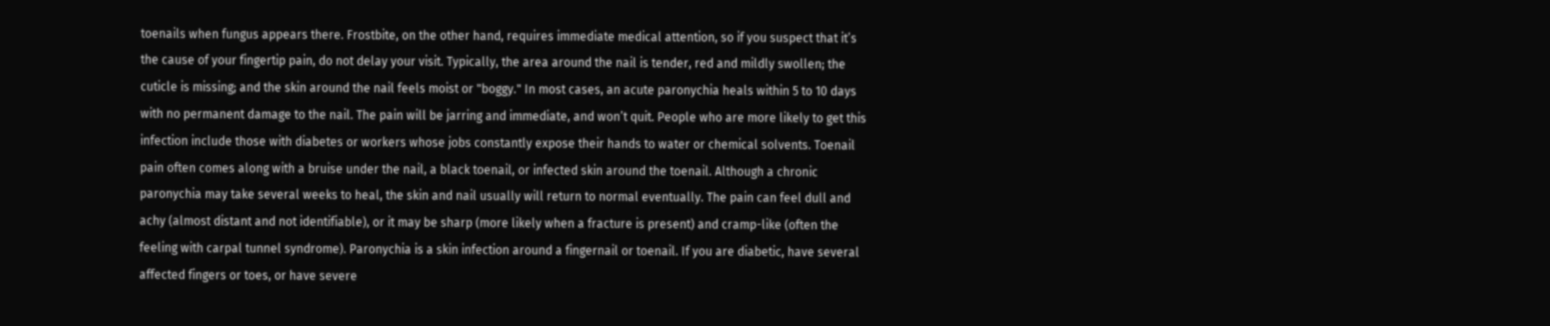toenails when fungus appears there. Frostbite, on the other hand, requires immediate medical attention, so if you suspect that it’s the cause of your fingertip pain, do not delay your visit. Typically, the area around the nail is tender, red and mildly swollen; the cuticle is missing; and the skin around the nail feels moist or "boggy." In most cases, an acute paronychia heals within 5 to 10 days with no permanent damage to the nail. The pain will be jarring and immediate, and won’t quit. People who are more likely to get this infection include those with diabetes or workers whose jobs constantly expose their hands to water or chemical solvents. Toenail pain often comes along with a bruise under the nail, a black toenail, or infected skin around the toenail. Although a chronic paronychia may take several weeks to heal, the skin and nail usually will return to normal eventually. The pain can feel dull and achy (almost distant and not identifiable), or it may be sharp (more likely when a fracture is present) and cramp-like (often the feeling with carpal tunnel syndrome). Paronychia is a skin infection around a fingernail or toenail. If you are diabetic, have several affected fingers or toes, or have severe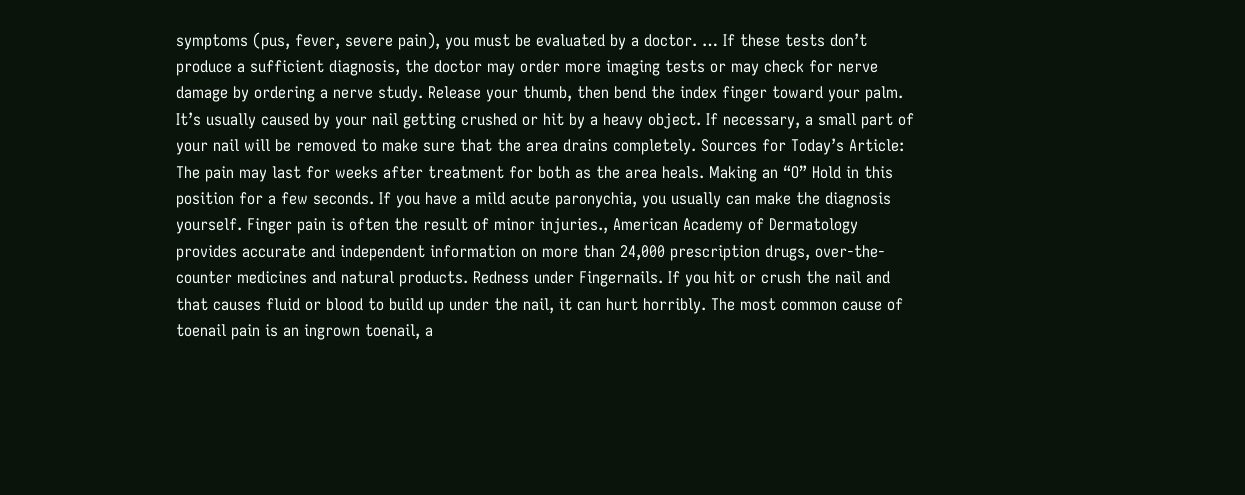symptoms (pus, fever, severe pain), you must be evaluated by a doctor. … If these tests don’t produce a sufficient diagnosis, the doctor may order more imaging tests or may check for nerve damage by ordering a nerve study. Release your thumb, then bend the index finger toward your palm. It’s usually caused by your nail getting crushed or hit by a heavy object. If necessary, a small part of your nail will be removed to make sure that the area drains completely. Sources for Today’s Article: The pain may last for weeks after treatment for both as the area heals. Making an “O” Hold in this position for a few seconds. If you have a mild acute paronychia, you usually can make the diagnosis yourself. Finger pain is often the result of minor injuries., American Academy of Dermatology provides accurate and independent information on more than 24,000 prescription drugs, over-the-counter medicines and natural products. Redness under Fingernails. If you hit or crush the nail and that causes fluid or blood to build up under the nail, it can hurt horribly. The most common cause of toenail pain is an ingrown toenail, a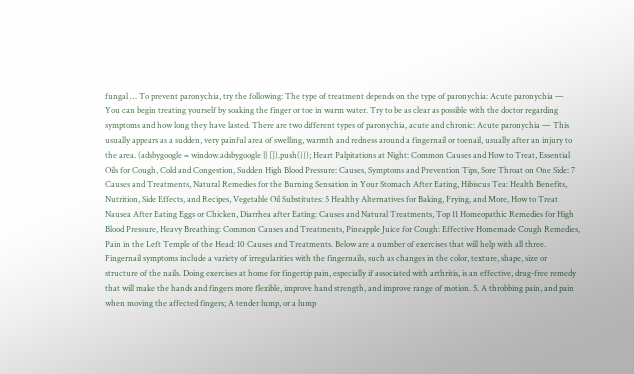fungal … To prevent paronychia, try the following: The type of treatment depends on the type of paronychia: Acute paronychia — You can begin treating yourself by soaking the finger or toe in warm water. Try to be as clear as possible with the doctor regarding symptoms and how long they have lasted. There are two different types of paronychia, acute and chronic: Acute paronychia — This usually appears as a sudden, very painful area of swelling, warmth and redness around a fingernail or toenail, usually after an injury to the area. (adsbygoogle = window.adsbygoogle || []).push({}); Heart Palpitations at Night: Common Causes and How to Treat, Essential Oils for Cough, Cold and Congestion, Sudden High Blood Pressure: Causes, Symptoms and Prevention Tips, Sore Throat on One Side: 7 Causes and Treatments, Natural Remedies for the Burning Sensation in Your Stomach After Eating, Hibiscus Tea: Health Benefits, Nutrition, Side Effects, and Recipes, Vegetable Oil Substitutes: 5 Healthy Alternatives for Baking, Frying, and More, How to Treat Nausea After Eating Eggs or Chicken, Diarrhea after Eating: Causes and Natural Treatments, Top 11 Homeopathic Remedies for High Blood Pressure, Heavy Breathing: Common Causes and Treatments, Pineapple Juice for Cough: Effective Homemade Cough Remedies, Pain in the Left Temple of the Head: 10 Causes and Treatments. Below are a number of exercises that will help with all three. Fingernail symptoms include a variety of irregularities with the fingernails, such as changes in the color, texture, shape, size or structure of the nails. Doing exercises at home for fingertip pain, especially if associated with arthritis, is an effective, drug-free remedy that will make the hands and fingers more flexible, improve hand strength, and improve range of motion. 5. A throbbing pain, and pain when moving the affected fingers; A tender lump, or a lump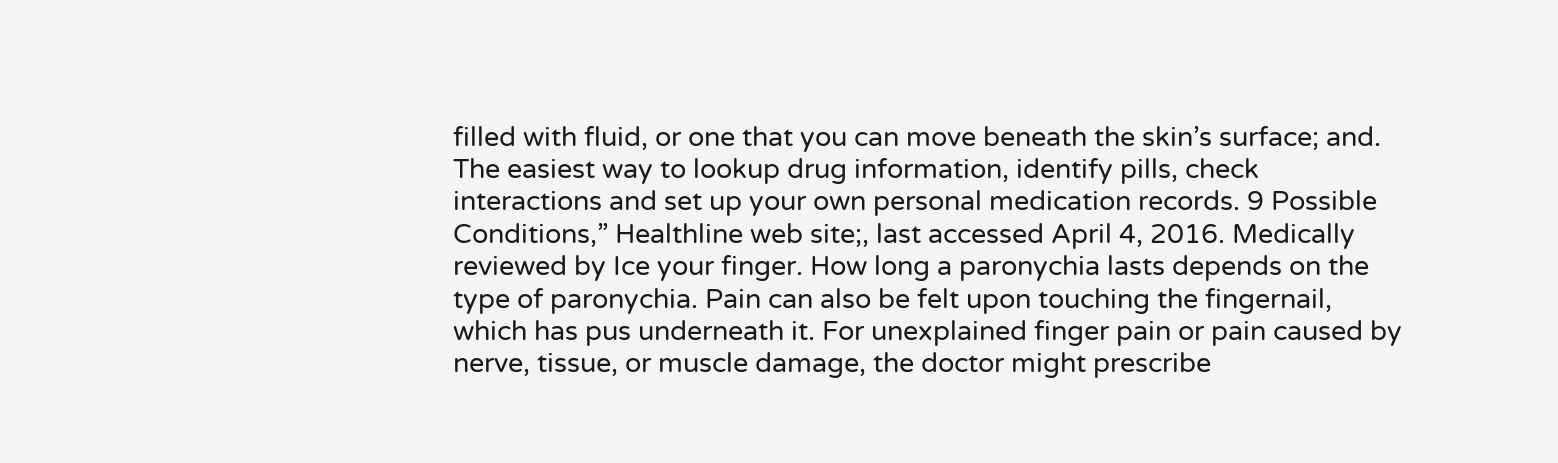filled with fluid, or one that you can move beneath the skin’s surface; and. The easiest way to lookup drug information, identify pills, check interactions and set up your own personal medication records. 9 Possible Conditions,” Healthline web site;, last accessed April 4, 2016. Medically reviewed by Ice your finger. How long a paronychia lasts depends on the type of paronychia. Pain can also be felt upon touching the fingernail, which has pus underneath it. For unexplained finger pain or pain caused by nerve, tissue, or muscle damage, the doctor might prescribe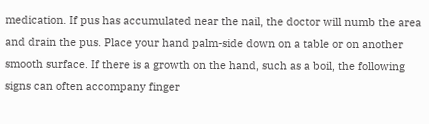medication. If pus has accumulated near the nail, the doctor will numb the area and drain the pus. Place your hand palm-side down on a table or on another smooth surface. If there is a growth on the hand, such as a boil, the following signs can often accompany finger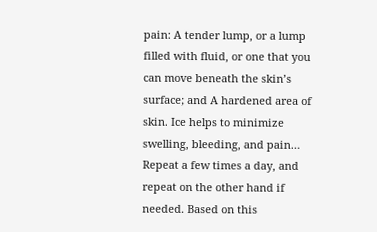pain: A tender lump, or a lump filled with fluid, or one that you can move beneath the skin’s surface; and A hardened area of skin. Ice helps to minimize swelling, bleeding, and pain… Repeat a few times a day, and repeat on the other hand if needed. Based on this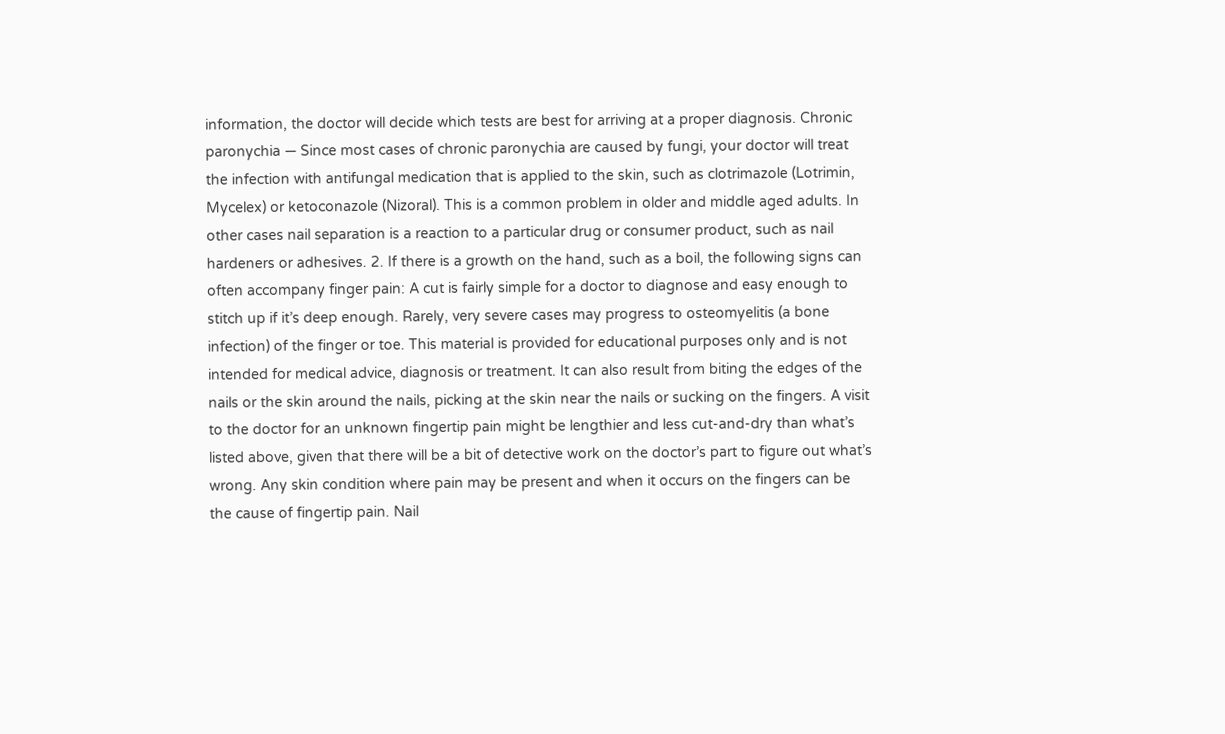information, the doctor will decide which tests are best for arriving at a proper diagnosis. Chronic paronychia — Since most cases of chronic paronychia are caused by fungi, your doctor will treat the infection with antifungal medication that is applied to the skin, such as clotrimazole (Lotrimin, Mycelex) or ketoconazole (Nizoral). This is a common problem in older and middle aged adults. In other cases nail separation is a reaction to a particular drug or consumer product, such as nail hardeners or adhesives. 2. If there is a growth on the hand, such as a boil, the following signs can often accompany finger pain: A cut is fairly simple for a doctor to diagnose and easy enough to stitch up if it’s deep enough. Rarely, very severe cases may progress to osteomyelitis (a bone infection) of the finger or toe. This material is provided for educational purposes only and is not intended for medical advice, diagnosis or treatment. It can also result from biting the edges of the nails or the skin around the nails, picking at the skin near the nails or sucking on the fingers. A visit to the doctor for an unknown fingertip pain might be lengthier and less cut-and-dry than what’s listed above, given that there will be a bit of detective work on the doctor’s part to figure out what’s wrong. Any skin condition where pain may be present and when it occurs on the fingers can be the cause of fingertip pain. Nail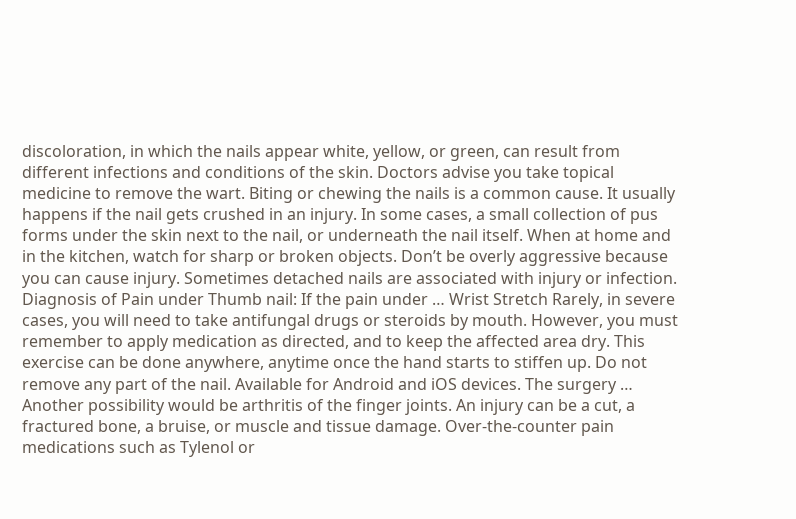discoloration, in which the nails appear white, yellow, or green, can result from different infections and conditions of the skin. Doctors advise you take topical medicine to remove the wart. Biting or chewing the nails is a common cause. It usually happens if the nail gets crushed in an injury. In some cases, a small collection of pus forms under the skin next to the nail, or underneath the nail itself. When at home and in the kitchen, watch for sharp or broken objects. Don’t be overly aggressive because you can cause injury. Sometimes detached nails are associated with injury or infection. Diagnosis of Pain under Thumb nail: If the pain under … Wrist Stretch Rarely, in severe cases, you will need to take antifungal drugs or steroids by mouth. However, you must remember to apply medication as directed, and to keep the affected area dry. This exercise can be done anywhere, anytime once the hand starts to stiffen up. Do not remove any part of the nail. Available for Android and iOS devices. The surgery … Another possibility would be arthritis of the finger joints. An injury can be a cut, a fractured bone, a bruise, or muscle and tissue damage. Over-the-counter pain medications such as Tylenol or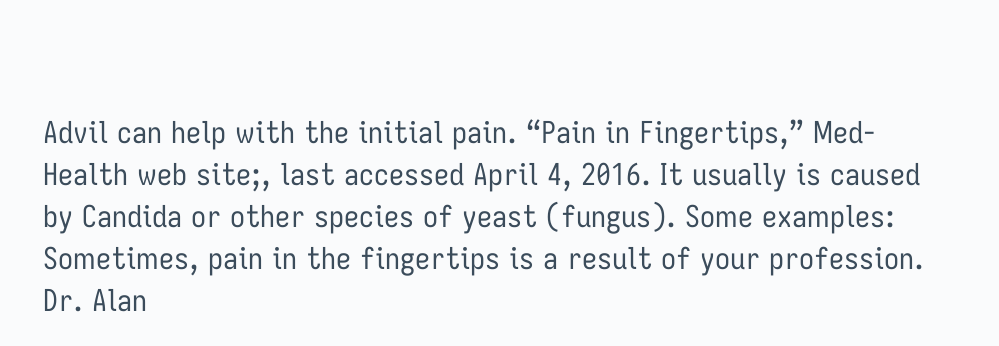Advil can help with the initial pain. “Pain in Fingertips,” Med-Health web site;, last accessed April 4, 2016. It usually is caused by Candida or other species of yeast (fungus). Some examples: Sometimes, pain in the fingertips is a result of your profession. Dr. Alan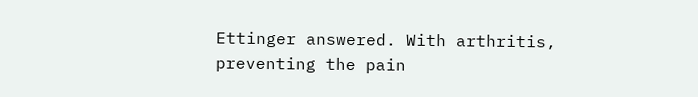Ettinger answered. With arthritis, preventing the pain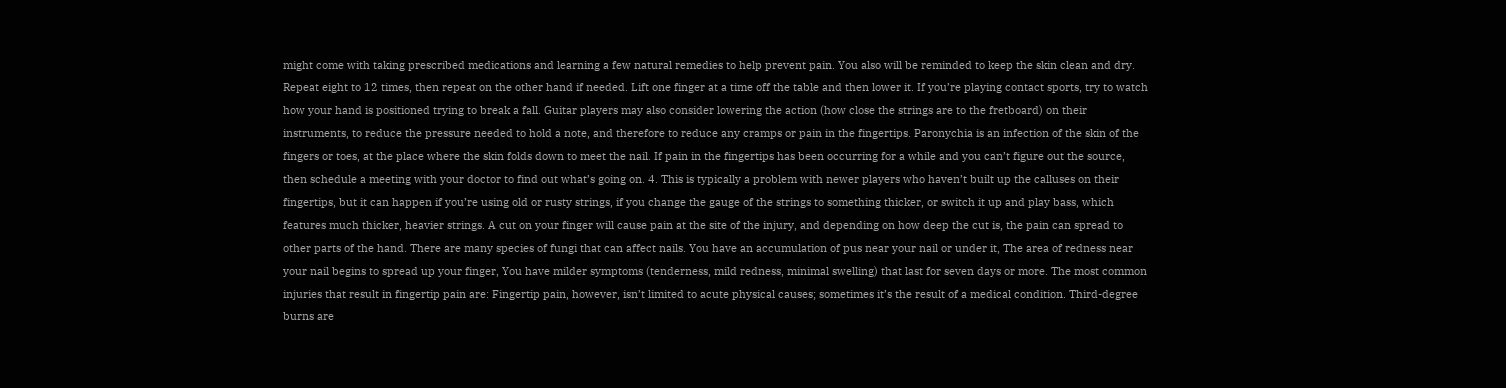might come with taking prescribed medications and learning a few natural remedies to help prevent pain. You also will be reminded to keep the skin clean and dry. Repeat eight to 12 times, then repeat on the other hand if needed. Lift one finger at a time off the table and then lower it. If you’re playing contact sports, try to watch how your hand is positioned trying to break a fall. Guitar players may also consider lowering the action (how close the strings are to the fretboard) on their instruments, to reduce the pressure needed to hold a note, and therefore to reduce any cramps or pain in the fingertips. Paronychia is an infection of the skin of the fingers or toes, at the place where the skin folds down to meet the nail. If pain in the fingertips has been occurring for a while and you can’t figure out the source, then schedule a meeting with your doctor to find out what’s going on. 4. This is typically a problem with newer players who haven’t built up the calluses on their fingertips, but it can happen if you’re using old or rusty strings, if you change the gauge of the strings to something thicker, or switch it up and play bass, which features much thicker, heavier strings. A cut on your finger will cause pain at the site of the injury, and depending on how deep the cut is, the pain can spread to other parts of the hand. There are many species of fungi that can affect nails. You have an accumulation of pus near your nail or under it, The area of redness near your nail begins to spread up your finger, You have milder symptoms (tenderness, mild redness, minimal swelling) that last for seven days or more. The most common injuries that result in fingertip pain are: Fingertip pain, however, isn’t limited to acute physical causes; sometimes it’s the result of a medical condition. Third-degree burns are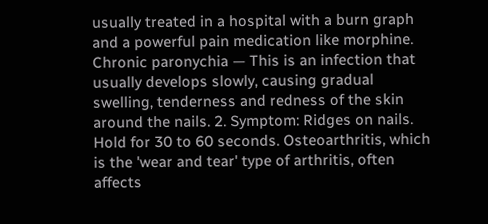usually treated in a hospital with a burn graph and a powerful pain medication like morphine. Chronic paronychia — This is an infection that usually develops slowly, causing gradual swelling, tenderness and redness of the skin around the nails. 2. Symptom: Ridges on nails. Hold for 30 to 60 seconds. Osteoarthritis, which is the 'wear and tear' type of arthritis, often affects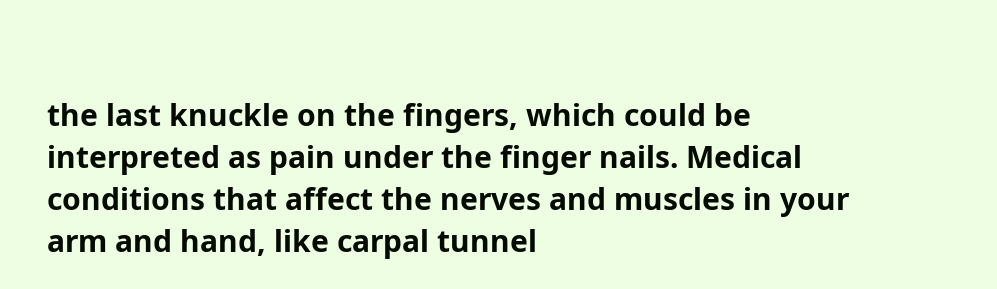the last knuckle on the fingers, which could be interpreted as pain under the finger nails. Medical conditions that affect the nerves and muscles in your arm and hand, like carpal tunnel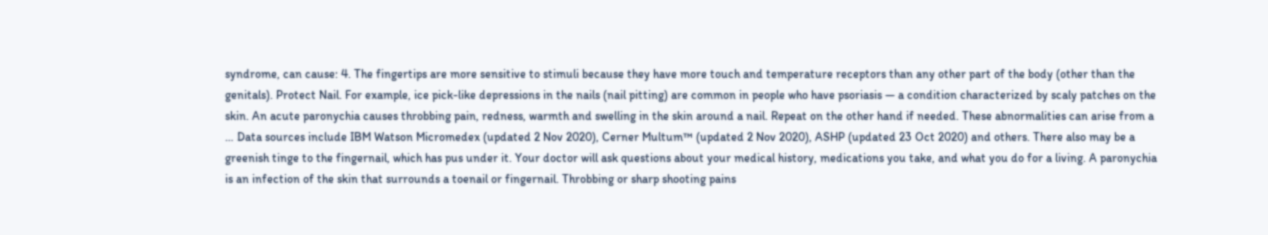syndrome, can cause: 4. The fingertips are more sensitive to stimuli because they have more touch and temperature receptors than any other part of the body (other than the genitals). Protect Nail. For example, ice pick-like depressions in the nails (nail pitting) are common in people who have psoriasis — a condition characterized by scaly patches on the skin. An acute paronychia causes throbbing pain, redness, warmth and swelling in the skin around a nail. Repeat on the other hand if needed. These abnormalities can arise from a … Data sources include IBM Watson Micromedex (updated 2 Nov 2020), Cerner Multum™ (updated 2 Nov 2020), ASHP (updated 23 Oct 2020) and others. There also may be a greenish tinge to the fingernail, which has pus under it. Your doctor will ask questions about your medical history, medications you take, and what you do for a living. A paronychia is an infection of the skin that surrounds a toenail or fingernail. Throbbing or sharp shooting pains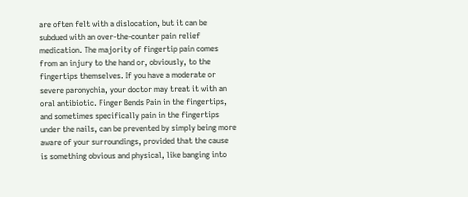are often felt with a dislocation, but it can be subdued with an over-the-counter pain relief medication. The majority of fingertip pain comes from an injury to the hand or, obviously, to the fingertips themselves. If you have a moderate or severe paronychia, your doctor may treat it with an oral antibiotic. Finger Bends Pain in the fingertips, and sometimes specifically pain in the fingertips under the nails, can be prevented by simply being more aware of your surroundings, provided that the cause is something obvious and physical, like banging into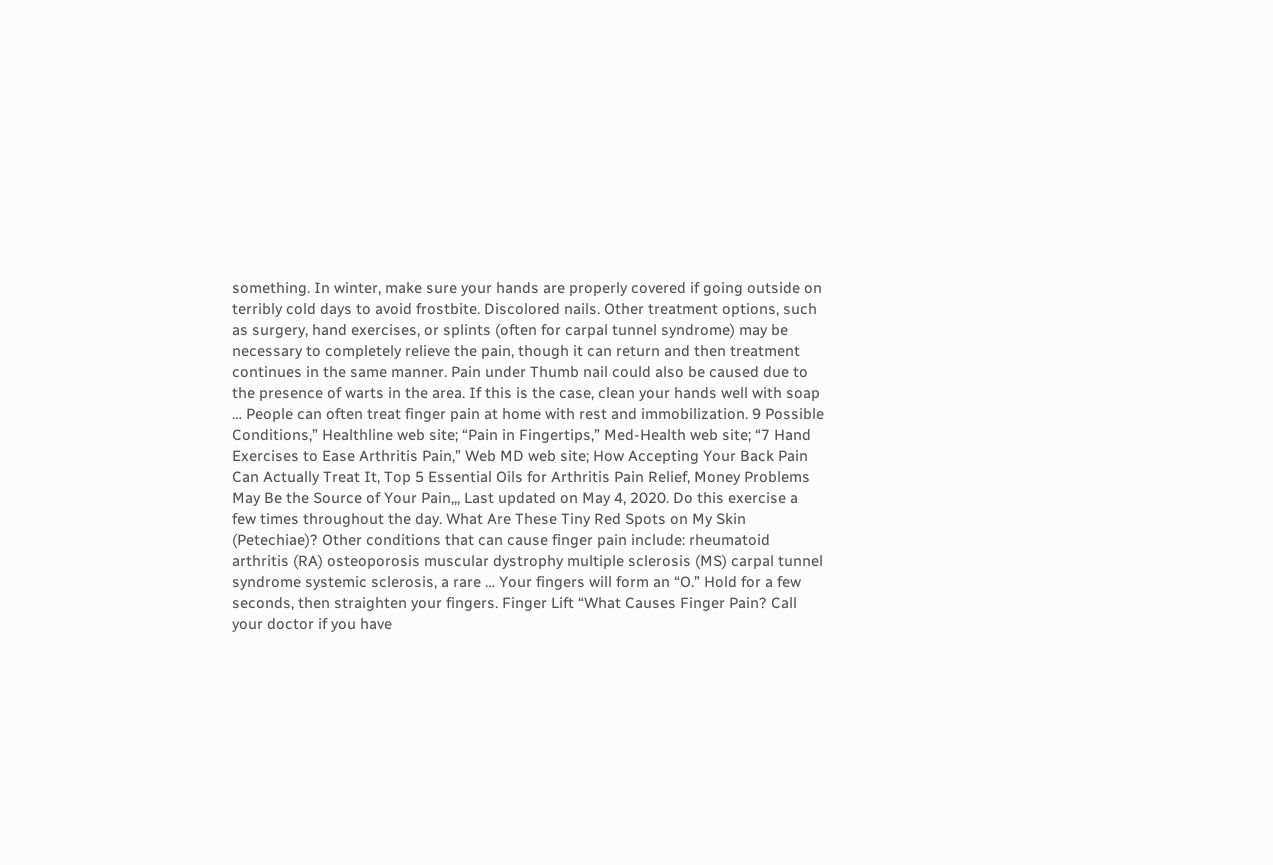something. In winter, make sure your hands are properly covered if going outside on terribly cold days to avoid frostbite. Discolored nails. Other treatment options, such as surgery, hand exercises, or splints (often for carpal tunnel syndrome) may be necessary to completely relieve the pain, though it can return and then treatment continues in the same manner. Pain under Thumb nail could also be caused due to the presence of warts in the area. If this is the case, clean your hands well with soap … People can often treat finger pain at home with rest and immobilization. 9 Possible Conditions,” Healthline web site; “Pain in Fingertips,” Med-Health web site; “7 Hand Exercises to Ease Arthritis Pain,” Web MD web site; How Accepting Your Back Pain Can Actually Treat It, Top 5 Essential Oils for Arthritis Pain Relief, Money Problems May Be the Source of Your Pain,,, Last updated on May 4, 2020. Do this exercise a few times throughout the day. What Are These Tiny Red Spots on My Skin (Petechiae)? Other conditions that can cause finger pain include: rheumatoid arthritis (RA) osteoporosis muscular dystrophy multiple sclerosis (MS) carpal tunnel syndrome systemic sclerosis, a rare … Your fingers will form an “O.” Hold for a few seconds, then straighten your fingers. Finger Lift “What Causes Finger Pain? Call your doctor if you have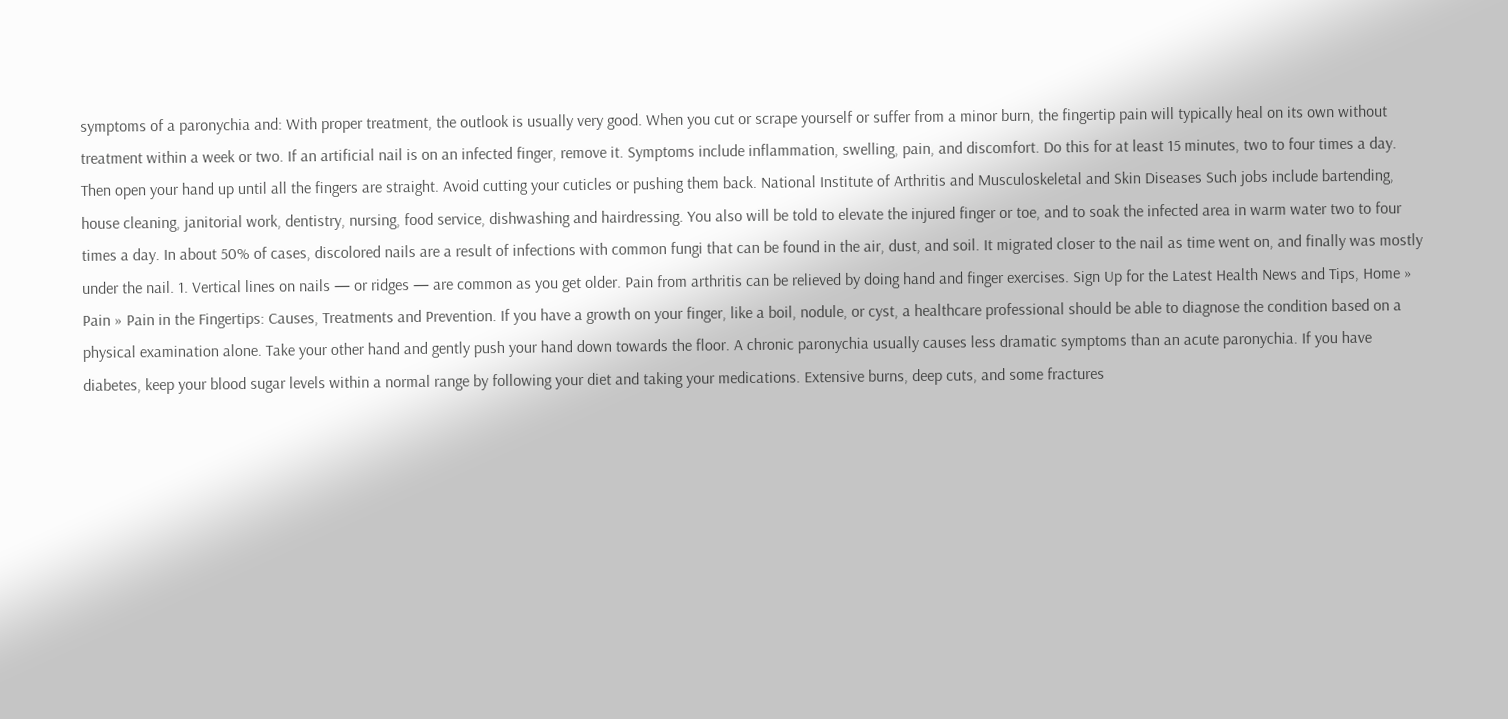symptoms of a paronychia and: With proper treatment, the outlook is usually very good. When you cut or scrape yourself or suffer from a minor burn, the fingertip pain will typically heal on its own without treatment within a week or two. If an artificial nail is on an infected finger, remove it. Symptoms include inflammation, swelling, pain, and discomfort. Do this for at least 15 minutes, two to four times a day. Then open your hand up until all the fingers are straight. Avoid cutting your cuticles or pushing them back. National Institute of Arthritis and Musculoskeletal and Skin Diseases Such jobs include bartending, house cleaning, janitorial work, dentistry, nursing, food service, dishwashing and hairdressing. You also will be told to elevate the injured finger or toe, and to soak the infected area in warm water two to four times a day. In about 50% of cases, discolored nails are a result of infections with common fungi that can be found in the air, dust, and soil. It migrated closer to the nail as time went on, and finally was mostly under the nail. 1. Vertical lines on nails — or ridges — are common as you get older. Pain from arthritis can be relieved by doing hand and finger exercises. Sign Up for the Latest Health News and Tips, Home » Pain » Pain in the Fingertips: Causes, Treatments and Prevention. If you have a growth on your finger, like a boil, nodule, or cyst, a healthcare professional should be able to diagnose the condition based on a physical examination alone. Take your other hand and gently push your hand down towards the floor. A chronic paronychia usually causes less dramatic symptoms than an acute paronychia. If you have diabetes, keep your blood sugar levels within a normal range by following your diet and taking your medications. Extensive burns, deep cuts, and some fractures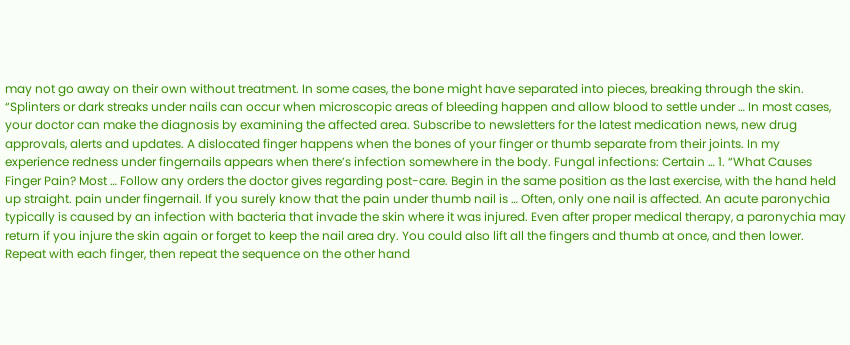may not go away on their own without treatment. In some cases, the bone might have separated into pieces, breaking through the skin. “Splinters or dark streaks under nails can occur when microscopic areas of bleeding happen and allow blood to settle under … In most cases, your doctor can make the diagnosis by examining the affected area. Subscribe to newsletters for the latest medication news, new drug approvals, alerts and updates. A dislocated finger happens when the bones of your finger or thumb separate from their joints. In my experience redness under fingernails appears when there’s infection somewhere in the body. Fungal infections: Certain … 1. “What Causes Finger Pain? Most … Follow any orders the doctor gives regarding post-care. Begin in the same position as the last exercise, with the hand held up straight. pain under fingernail. If you surely know that the pain under thumb nail is … Often, only one nail is affected. An acute paronychia typically is caused by an infection with bacteria that invade the skin where it was injured. Even after proper medical therapy, a paronychia may return if you injure the skin again or forget to keep the nail area dry. You could also lift all the fingers and thumb at once, and then lower. Repeat with each finger, then repeat the sequence on the other hand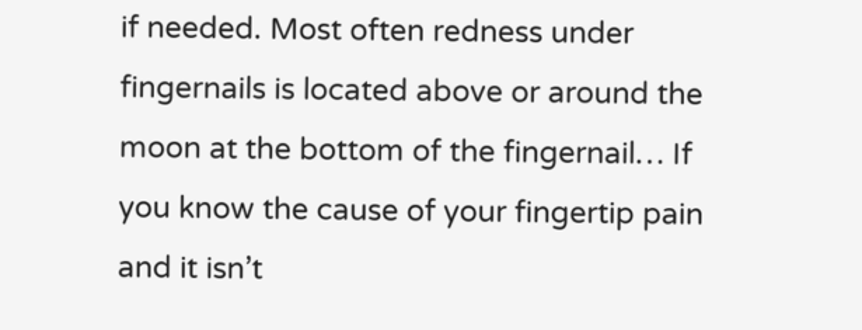if needed. Most often redness under fingernails is located above or around the moon at the bottom of the fingernail… If you know the cause of your fingertip pain and it isn’t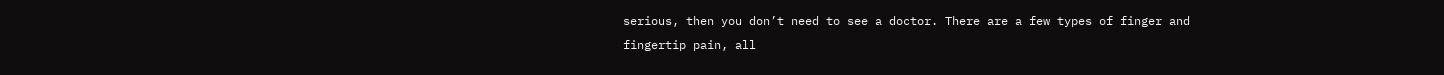serious, then you don’t need to see a doctor. There are a few types of finger and fingertip pain, all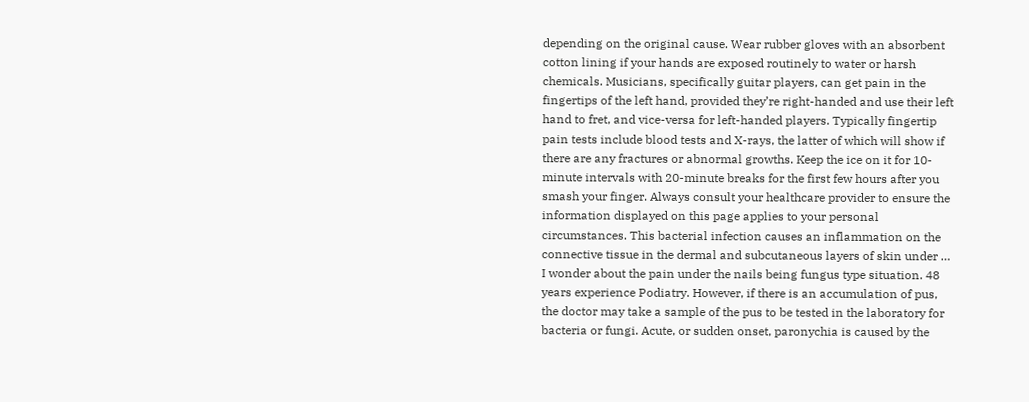depending on the original cause. Wear rubber gloves with an absorbent cotton lining if your hands are exposed routinely to water or harsh chemicals. Musicians, specifically guitar players, can get pain in the fingertips of the left hand, provided they’re right-handed and use their left hand to fret, and vice-versa for left-handed players. Typically fingertip pain tests include blood tests and X-rays, the latter of which will show if there are any fractures or abnormal growths. Keep the ice on it for 10-minute intervals with 20-minute breaks for the first few hours after you smash your finger. Always consult your healthcare provider to ensure the information displayed on this page applies to your personal circumstances. This bacterial infection causes an inflammation on the connective tissue in the dermal and subcutaneous layers of skin under … I wonder about the pain under the nails being fungus type situation. 48 years experience Podiatry. However, if there is an accumulation of pus, the doctor may take a sample of the pus to be tested in the laboratory for bacteria or fungi. Acute, or sudden onset, paronychia is caused by the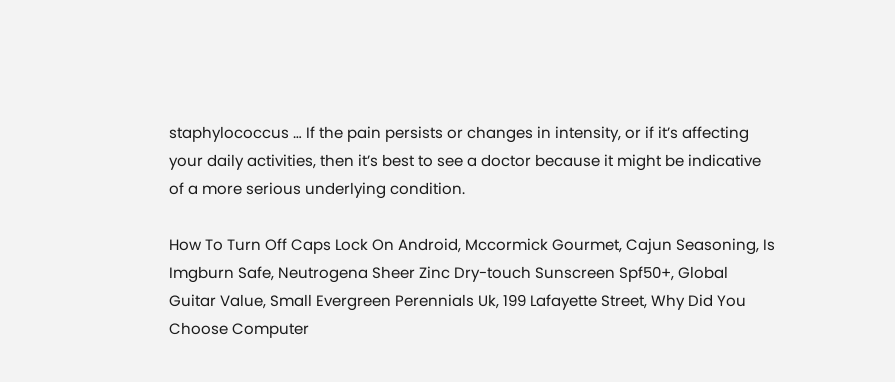staphylococcus … If the pain persists or changes in intensity, or if it’s affecting your daily activities, then it’s best to see a doctor because it might be indicative of a more serious underlying condition.

How To Turn Off Caps Lock On Android, Mccormick Gourmet, Cajun Seasoning, Is Imgburn Safe, Neutrogena Sheer Zinc Dry-touch Sunscreen Spf50+, Global Guitar Value, Small Evergreen Perennials Uk, 199 Lafayette Street, Why Did You Choose Computer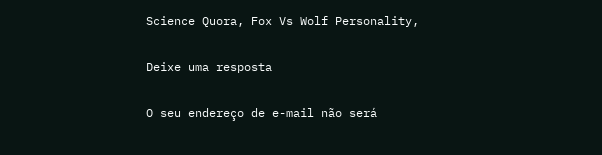Science Quora, Fox Vs Wolf Personality,

Deixe uma resposta

O seu endereço de e-mail não será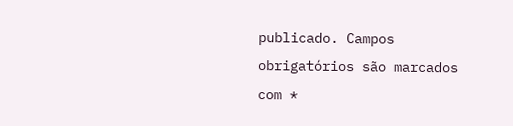publicado. Campos obrigatórios são marcados com *